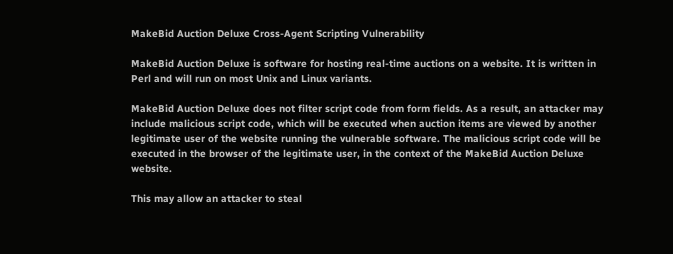MakeBid Auction Deluxe Cross-Agent Scripting Vulnerability

MakeBid Auction Deluxe is software for hosting real-time auctions on a website. It is written in Perl and will run on most Unix and Linux variants.

MakeBid Auction Deluxe does not filter script code from form fields. As a result, an attacker may include malicious script code, which will be executed when auction items are viewed by another legitimate user of the website running the vulnerable software. The malicious script code will be executed in the browser of the legitimate user, in the context of the MakeBid Auction Deluxe website.

This may allow an attacker to steal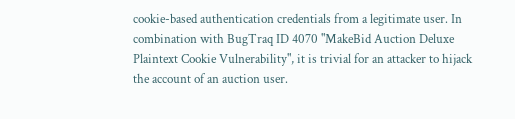cookie-based authentication credentials from a legitimate user. In combination with BugTraq ID 4070 "MakeBid Auction Deluxe Plaintext Cookie Vulnerability", it is trivial for an attacker to hijack the account of an auction user.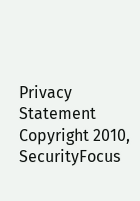Privacy Statement
Copyright 2010, SecurityFocus